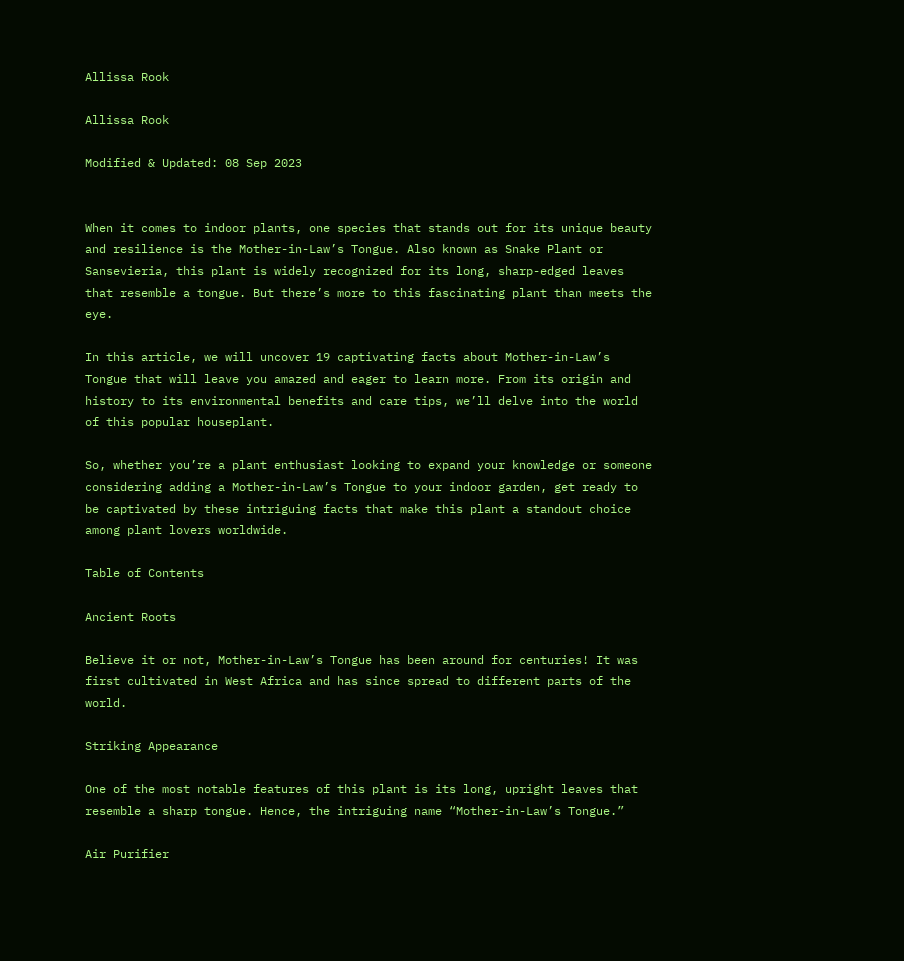Allissa Rook

Allissa Rook

Modified & Updated: 08 Sep 2023


When it comes to indoor plants, one species that stands out for its unique beauty and resilience is the Mother-in-Law’s Tongue. Also known as Snake Plant or Sansevieria, this plant is widely recognized for its long, sharp-edged leaves that resemble a tongue. But there’s more to this fascinating plant than meets the eye.

In this article, we will uncover 19 captivating facts about Mother-in-Law’s Tongue that will leave you amazed and eager to learn more. From its origin and history to its environmental benefits and care tips, we’ll delve into the world of this popular houseplant.

So, whether you’re a plant enthusiast looking to expand your knowledge or someone considering adding a Mother-in-Law’s Tongue to your indoor garden, get ready to be captivated by these intriguing facts that make this plant a standout choice among plant lovers worldwide.

Table of Contents

Ancient Roots

Believe it or not, Mother-in-Law’s Tongue has been around for centuries! It was first cultivated in West Africa and has since spread to different parts of the world.

Striking Appearance

One of the most notable features of this plant is its long, upright leaves that resemble a sharp tongue. Hence, the intriguing name “Mother-in-Law’s Tongue.”

Air Purifier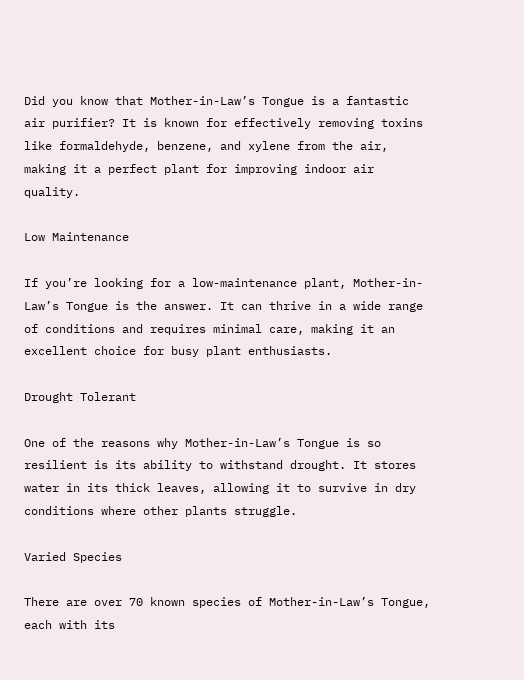Did you know that Mother-in-Law’s Tongue is a fantastic air purifier? It is known for effectively removing toxins like formaldehyde, benzene, and xylene from the air, making it a perfect plant for improving indoor air quality.

Low Maintenance

If you’re looking for a low-maintenance plant, Mother-in-Law’s Tongue is the answer. It can thrive in a wide range of conditions and requires minimal care, making it an excellent choice for busy plant enthusiasts.

Drought Tolerant

One of the reasons why Mother-in-Law’s Tongue is so resilient is its ability to withstand drought. It stores water in its thick leaves, allowing it to survive in dry conditions where other plants struggle.

Varied Species

There are over 70 known species of Mother-in-Law’s Tongue, each with its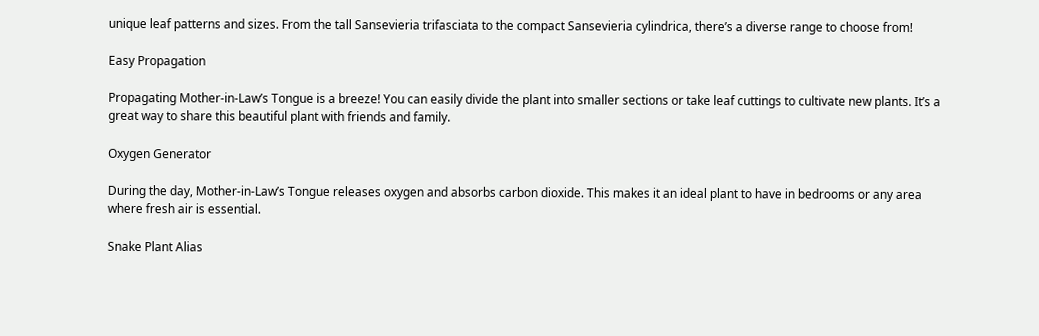unique leaf patterns and sizes. From the tall Sansevieria trifasciata to the compact Sansevieria cylindrica, there’s a diverse range to choose from!

Easy Propagation

Propagating Mother-in-Law’s Tongue is a breeze! You can easily divide the plant into smaller sections or take leaf cuttings to cultivate new plants. It’s a great way to share this beautiful plant with friends and family.

Oxygen Generator

During the day, Mother-in-Law’s Tongue releases oxygen and absorbs carbon dioxide. This makes it an ideal plant to have in bedrooms or any area where fresh air is essential.

Snake Plant Alias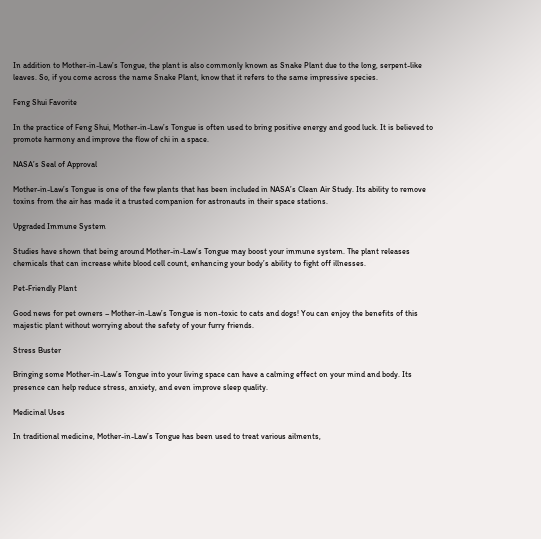In addition to Mother-in-Law’s Tongue, the plant is also commonly known as Snake Plant due to the long, serpent-like leaves. So, if you come across the name Snake Plant, know that it refers to the same impressive species.

Feng Shui Favorite

In the practice of Feng Shui, Mother-in-Law’s Tongue is often used to bring positive energy and good luck. It is believed to promote harmony and improve the flow of chi in a space.

NASA’s Seal of Approval

Mother-in-Law’s Tongue is one of the few plants that has been included in NASA’s Clean Air Study. Its ability to remove toxins from the air has made it a trusted companion for astronauts in their space stations.

Upgraded Immune System

Studies have shown that being around Mother-in-Law’s Tongue may boost your immune system. The plant releases chemicals that can increase white blood cell count, enhancing your body’s ability to fight off illnesses.

Pet-Friendly Plant

Good news for pet owners – Mother-in-Law’s Tongue is non-toxic to cats and dogs! You can enjoy the benefits of this majestic plant without worrying about the safety of your furry friends.

Stress Buster

Bringing some Mother-in-Law’s Tongue into your living space can have a calming effect on your mind and body. Its presence can help reduce stress, anxiety, and even improve sleep quality.

Medicinal Uses

In traditional medicine, Mother-in-Law’s Tongue has been used to treat various ailments,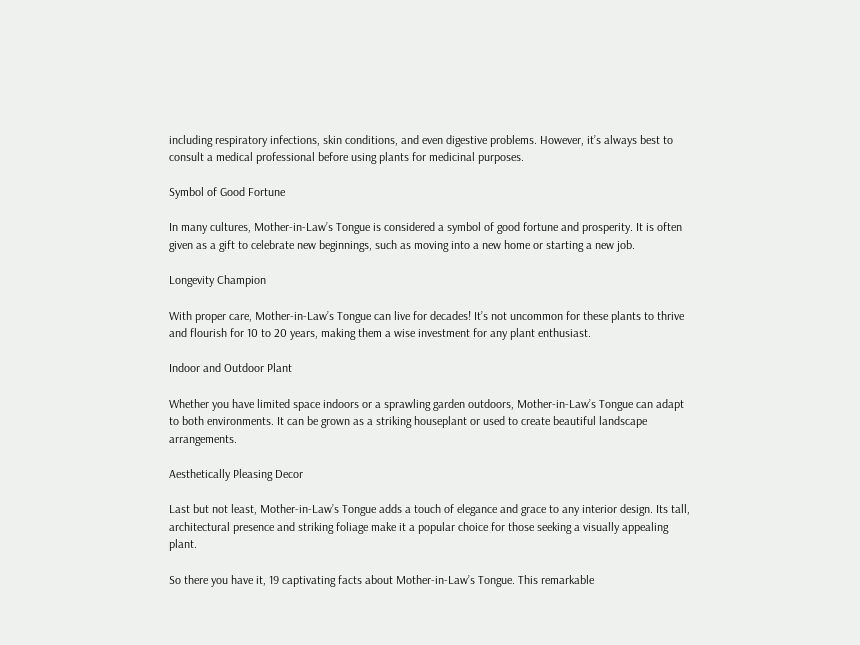including respiratory infections, skin conditions, and even digestive problems. However, it’s always best to consult a medical professional before using plants for medicinal purposes.

Symbol of Good Fortune

In many cultures, Mother-in-Law’s Tongue is considered a symbol of good fortune and prosperity. It is often given as a gift to celebrate new beginnings, such as moving into a new home or starting a new job.

Longevity Champion

With proper care, Mother-in-Law’s Tongue can live for decades! It’s not uncommon for these plants to thrive and flourish for 10 to 20 years, making them a wise investment for any plant enthusiast.

Indoor and Outdoor Plant

Whether you have limited space indoors or a sprawling garden outdoors, Mother-in-Law’s Tongue can adapt to both environments. It can be grown as a striking houseplant or used to create beautiful landscape arrangements.

Aesthetically Pleasing Decor

Last but not least, Mother-in-Law’s Tongue adds a touch of elegance and grace to any interior design. Its tall, architectural presence and striking foliage make it a popular choice for those seeking a visually appealing plant.

So there you have it, 19 captivating facts about Mother-in-Law’s Tongue. This remarkable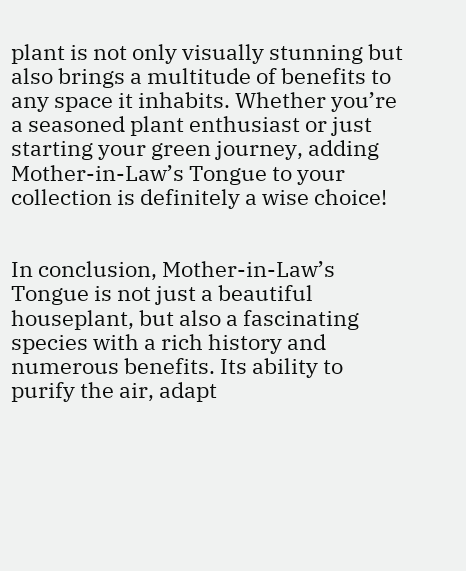plant is not only visually stunning but also brings a multitude of benefits to any space it inhabits. Whether you’re a seasoned plant enthusiast or just starting your green journey, adding Mother-in-Law’s Tongue to your collection is definitely a wise choice!


In conclusion, Mother-in-Law’s Tongue is not just a beautiful houseplant, but also a fascinating species with a rich history and numerous benefits. Its ability to purify the air, adapt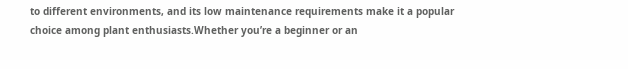to different environments, and its low maintenance requirements make it a popular choice among plant enthusiasts.Whether you’re a beginner or an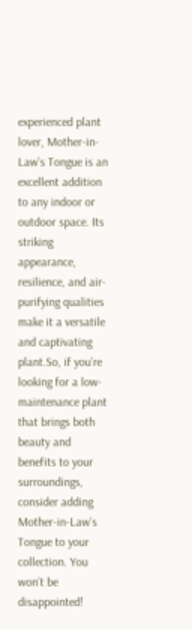experienced plant lover, Mother-in-Law’s Tongue is an excellent addition to any indoor or outdoor space. Its striking appearance, resilience, and air-purifying qualities make it a versatile and captivating plant.So, if you’re looking for a low-maintenance plant that brings both beauty and benefits to your surroundings, consider adding Mother-in-Law’s Tongue to your collection. You won’t be disappointed!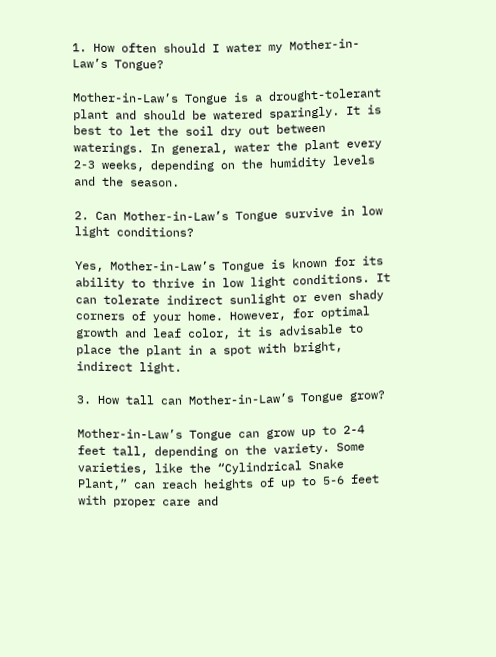1. How often should I water my Mother-in-Law’s Tongue?

Mother-in-Law’s Tongue is a drought-tolerant plant and should be watered sparingly. It is best to let the soil dry out between waterings. In general, water the plant every 2-3 weeks, depending on the humidity levels and the season.

2. Can Mother-in-Law’s Tongue survive in low light conditions?

Yes, Mother-in-Law’s Tongue is known for its ability to thrive in low light conditions. It can tolerate indirect sunlight or even shady corners of your home. However, for optimal growth and leaf color, it is advisable to place the plant in a spot with bright, indirect light.

3. How tall can Mother-in-Law’s Tongue grow?

Mother-in-Law’s Tongue can grow up to 2-4 feet tall, depending on the variety. Some varieties, like the “Cylindrical Snake Plant,” can reach heights of up to 5-6 feet with proper care and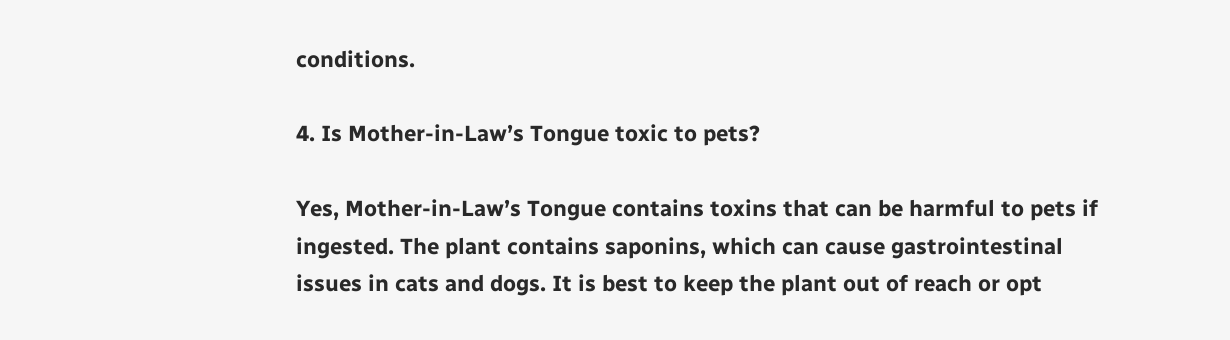conditions.

4. Is Mother-in-Law’s Tongue toxic to pets?

Yes, Mother-in-Law’s Tongue contains toxins that can be harmful to pets if ingested. The plant contains saponins, which can cause gastrointestinal issues in cats and dogs. It is best to keep the plant out of reach or opt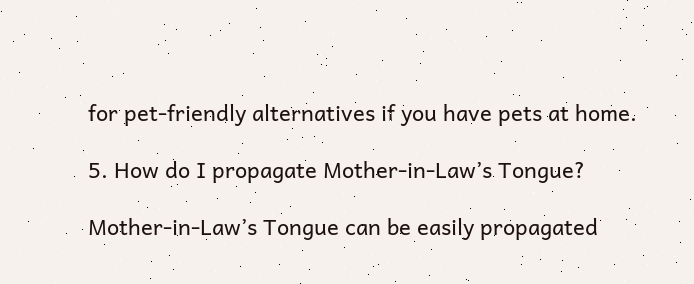for pet-friendly alternatives if you have pets at home.

5. How do I propagate Mother-in-Law’s Tongue?

Mother-in-Law’s Tongue can be easily propagated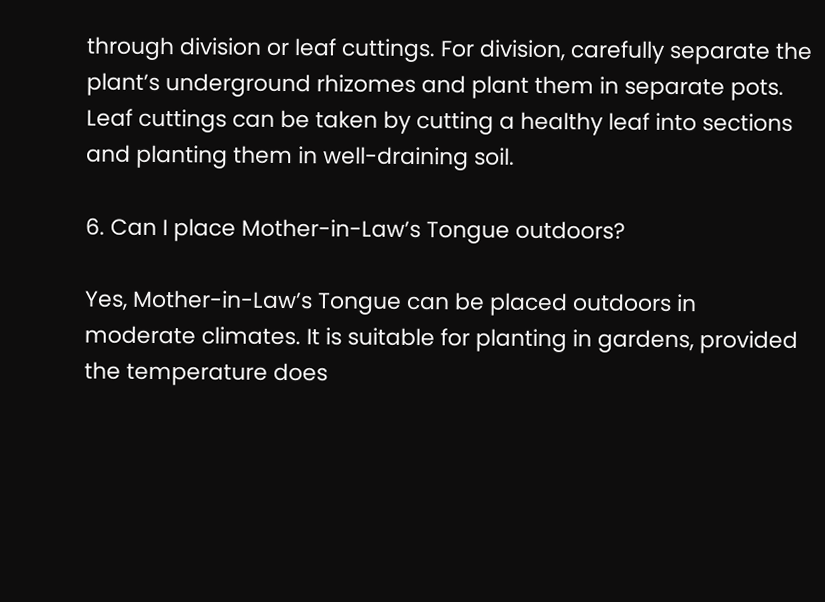through division or leaf cuttings. For division, carefully separate the plant’s underground rhizomes and plant them in separate pots. Leaf cuttings can be taken by cutting a healthy leaf into sections and planting them in well-draining soil.

6. Can I place Mother-in-Law’s Tongue outdoors?

Yes, Mother-in-Law’s Tongue can be placed outdoors in moderate climates. It is suitable for planting in gardens, provided the temperature does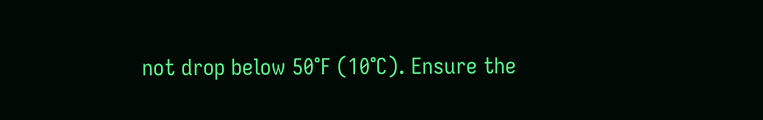not drop below 50°F (10°C). Ensure the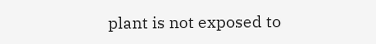plant is not exposed to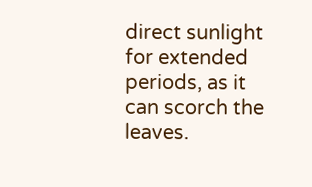direct sunlight for extended periods, as it can scorch the leaves.